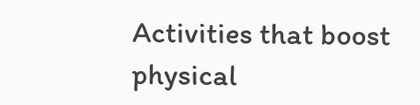Activities that boost physical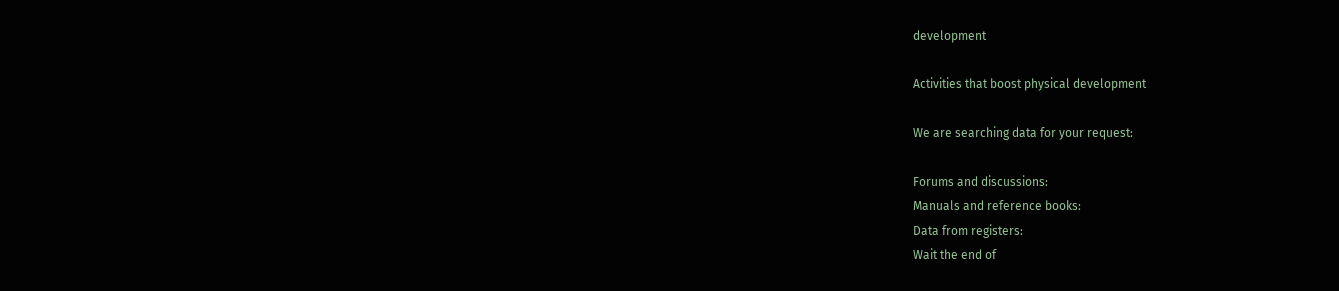development

Activities that boost physical development

We are searching data for your request:

Forums and discussions:
Manuals and reference books:
Data from registers:
Wait the end of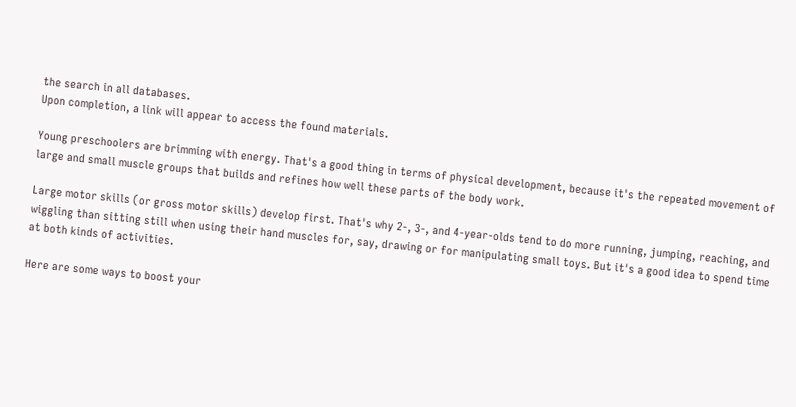the search in all databases.
Upon completion, a link will appear to access the found materials.

Young preschoolers are brimming with energy. That's a good thing in terms of physical development, because it's the repeated movement of large and small muscle groups that builds and refines how well these parts of the body work.

Large motor skills (or gross motor skills) develop first. That's why 2-, 3-, and 4-year-olds tend to do more running, jumping, reaching, and wiggling than sitting still when using their hand muscles for, say, drawing or for manipulating small toys. But it's a good idea to spend time at both kinds of activities.

Here are some ways to boost your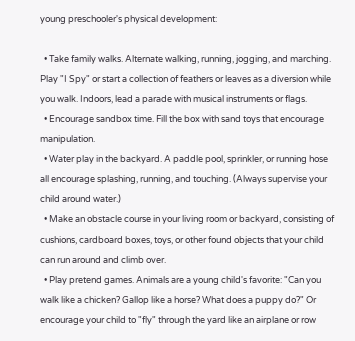young preschooler's physical development:

  • Take family walks. Alternate walking, running, jogging, and marching. Play "I Spy" or start a collection of feathers or leaves as a diversion while you walk. Indoors, lead a parade with musical instruments or flags.
  • Encourage sandbox time. Fill the box with sand toys that encourage manipulation.
  • Water play in the backyard. A paddle pool, sprinkler, or running hose all encourage splashing, running, and touching. (Always supervise your child around water.)
  • Make an obstacle course in your living room or backyard, consisting of cushions, cardboard boxes, toys, or other found objects that your child can run around and climb over.
  • Play pretend games. Animals are a young child's favorite: "Can you walk like a chicken? Gallop like a horse? What does a puppy do?" Or encourage your child to "fly" through the yard like an airplane or row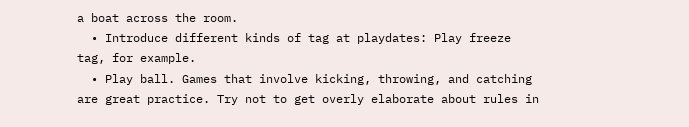a boat across the room.
  • Introduce different kinds of tag at playdates: Play freeze tag, for example.
  • Play ball. Games that involve kicking, throwing, and catching are great practice. Try not to get overly elaborate about rules in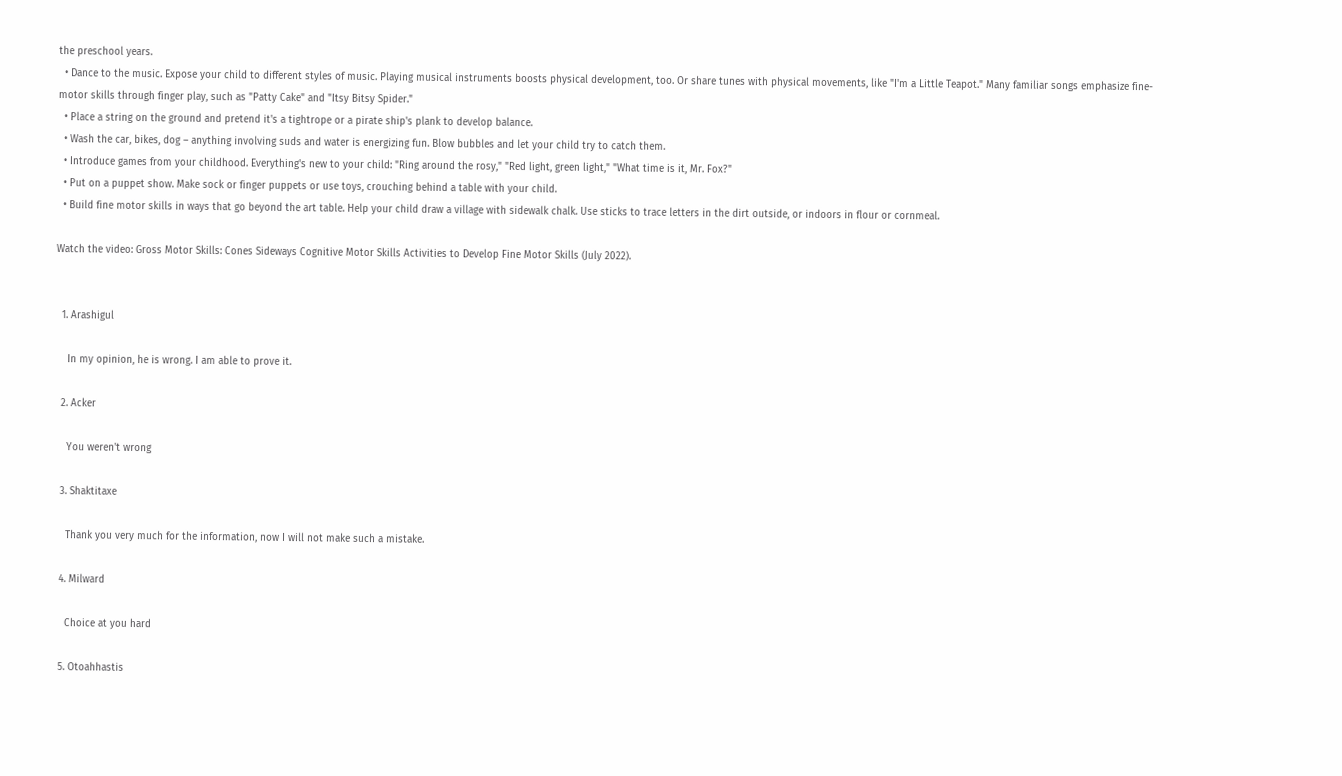the preschool years.
  • Dance to the music. Expose your child to different styles of music. Playing musical instruments boosts physical development, too. Or share tunes with physical movements, like "I'm a Little Teapot." Many familiar songs emphasize fine-motor skills through finger play, such as "Patty Cake" and "Itsy Bitsy Spider."
  • Place a string on the ground and pretend it's a tightrope or a pirate ship's plank to develop balance.
  • Wash the car, bikes, dog – anything involving suds and water is energizing fun. Blow bubbles and let your child try to catch them.
  • Introduce games from your childhood. Everything's new to your child: "Ring around the rosy," "Red light, green light," "What time is it, Mr. Fox?"
  • Put on a puppet show. Make sock or finger puppets or use toys, crouching behind a table with your child.
  • Build fine motor skills in ways that go beyond the art table. Help your child draw a village with sidewalk chalk. Use sticks to trace letters in the dirt outside, or indoors in flour or cornmeal.

Watch the video: Gross Motor Skills: Cones Sideways Cognitive Motor Skills Activities to Develop Fine Motor Skills (July 2022).


  1. Arashigul

    In my opinion, he is wrong. I am able to prove it.

  2. Acker

    You weren't wrong

  3. Shaktitaxe

    Thank you very much for the information, now I will not make such a mistake.

  4. Milward

    Choice at you hard

  5. Otoahhastis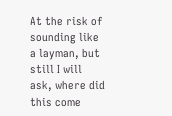At the risk of sounding like a layman, but still I will ask, where did this come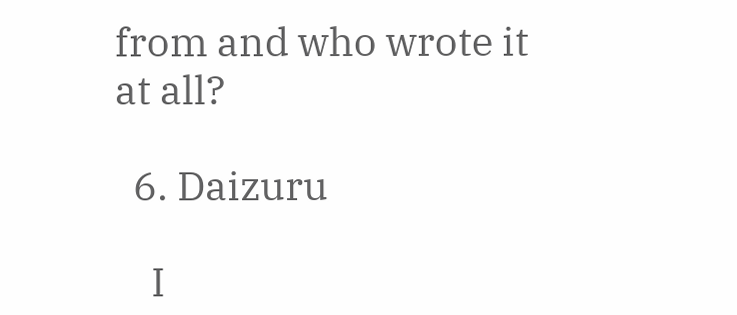from and who wrote it at all?

  6. Daizuru

    I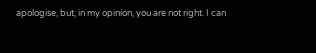apologise, but, in my opinion, you are not right. I can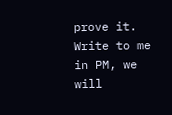prove it. Write to me in PM, we will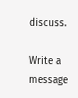discuss.

Write a message